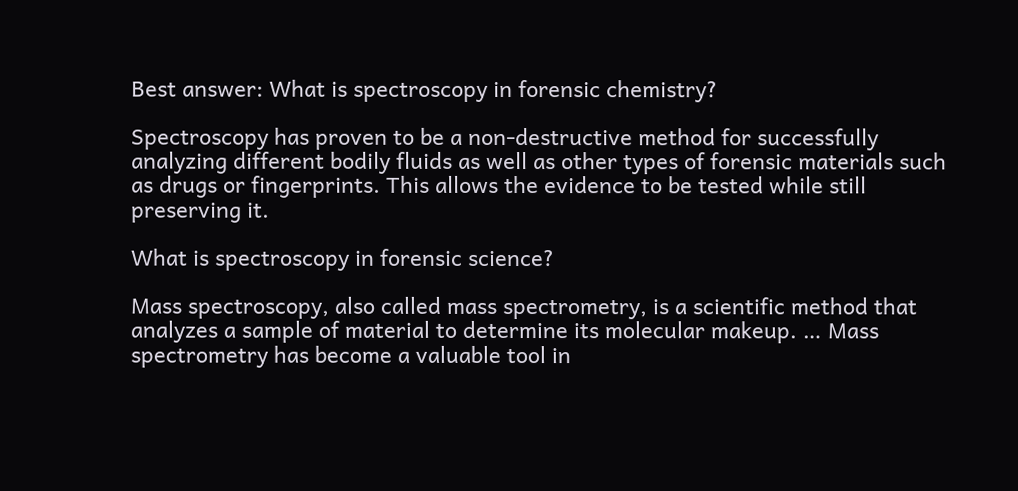Best answer: What is spectroscopy in forensic chemistry?

Spectroscopy has proven to be a non-destructive method for successfully analyzing different bodily fluids as well as other types of forensic materials such as drugs or fingerprints. This allows the evidence to be tested while still preserving it.

What is spectroscopy in forensic science?

Mass spectroscopy, also called mass spectrometry, is a scientific method that analyzes a sample of material to determine its molecular makeup. … Mass spectrometry has become a valuable tool in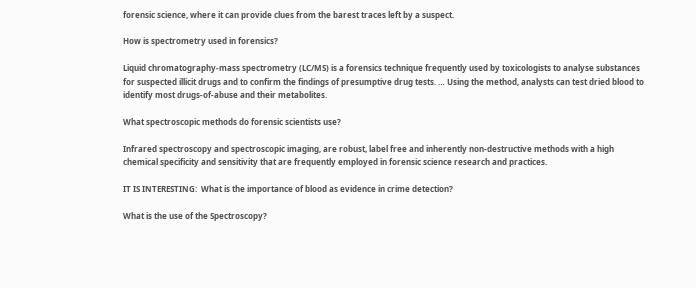forensic science, where it can provide clues from the barest traces left by a suspect.

How is spectrometry used in forensics?

Liquid chromatography-mass spectrometry (LC/MS) is a forensics technique frequently used by toxicologists to analyse substances for suspected illicit drugs and to confirm the findings of presumptive drug tests. … Using the method, analysts can test dried blood to identify most drugs-of-abuse and their metabolites.

What spectroscopic methods do forensic scientists use?

Infrared spectroscopy and spectroscopic imaging, are robust, label free and inherently non-destructive methods with a high chemical specificity and sensitivity that are frequently employed in forensic science research and practices.

IT IS INTERESTING:  What is the importance of blood as evidence in crime detection?

What is the use of the Spectroscopy?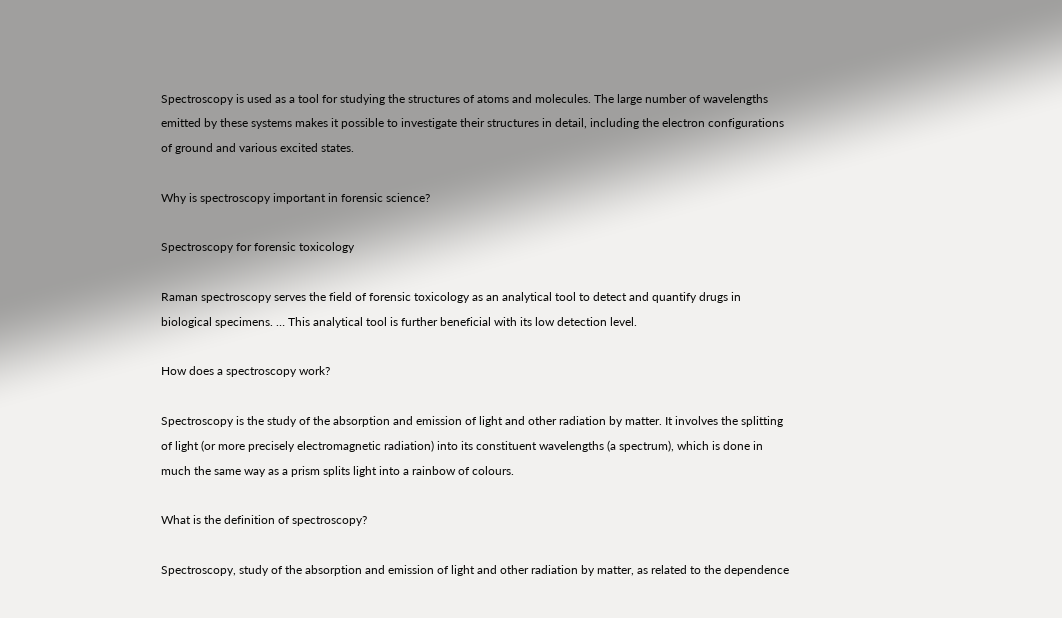Spectroscopy is used as a tool for studying the structures of atoms and molecules. The large number of wavelengths emitted by these systems makes it possible to investigate their structures in detail, including the electron configurations of ground and various excited states.

Why is spectroscopy important in forensic science?

Spectroscopy for forensic toxicology

Raman spectroscopy serves the field of forensic toxicology as an analytical tool to detect and quantify drugs in biological specimens. … This analytical tool is further beneficial with its low detection level.

How does a spectroscopy work?

Spectroscopy is the study of the absorption and emission of light and other radiation by matter. It involves the splitting of light (or more precisely electromagnetic radiation) into its constituent wavelengths (a spectrum), which is done in much the same way as a prism splits light into a rainbow of colours.

What is the definition of spectroscopy?

Spectroscopy, study of the absorption and emission of light and other radiation by matter, as related to the dependence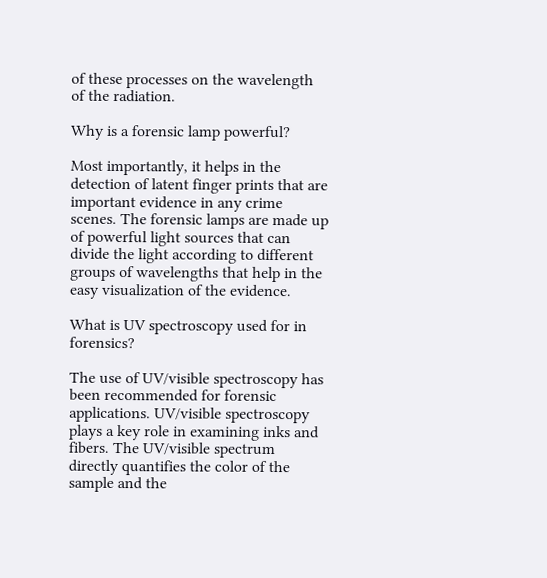of these processes on the wavelength of the radiation.

Why is a forensic lamp powerful?

Most importantly, it helps in the detection of latent finger prints that are important evidence in any crime scenes. The forensic lamps are made up of powerful light sources that can divide the light according to different groups of wavelengths that help in the easy visualization of the evidence.

What is UV spectroscopy used for in forensics?

The use of UV/visible spectroscopy has been recommended for forensic applications. UV/visible spectroscopy plays a key role in examining inks and fibers. The UV/visible spectrum directly quantifies the color of the sample and the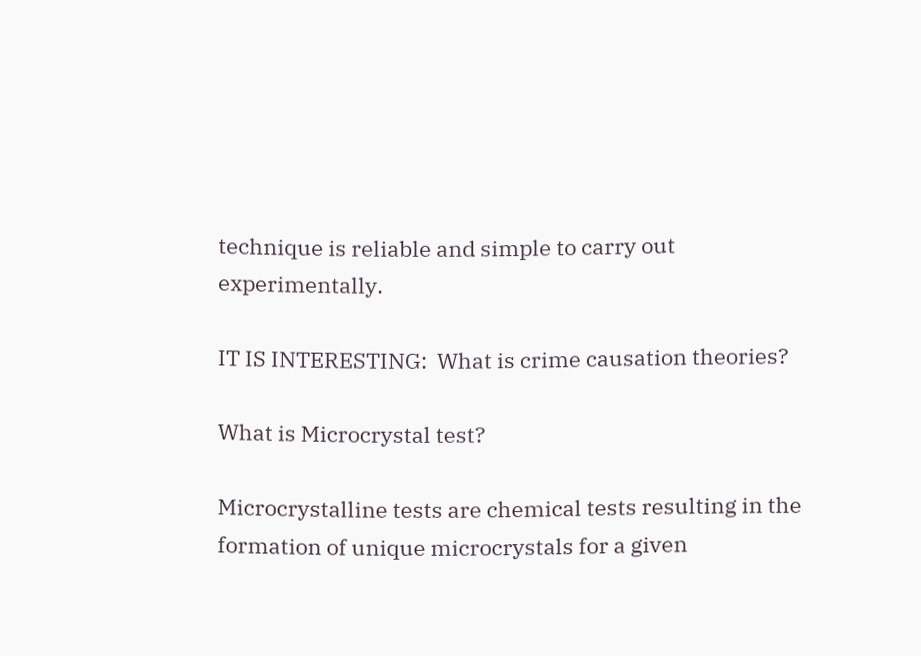technique is reliable and simple to carry out experimentally.

IT IS INTERESTING:  What is crime causation theories?

What is Microcrystal test?

Microcrystalline tests are chemical tests resulting in the formation of unique microcrystals for a given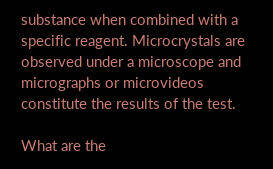substance when combined with a specific reagent. Microcrystals are observed under a microscope and micrographs or microvideos constitute the results of the test.

What are the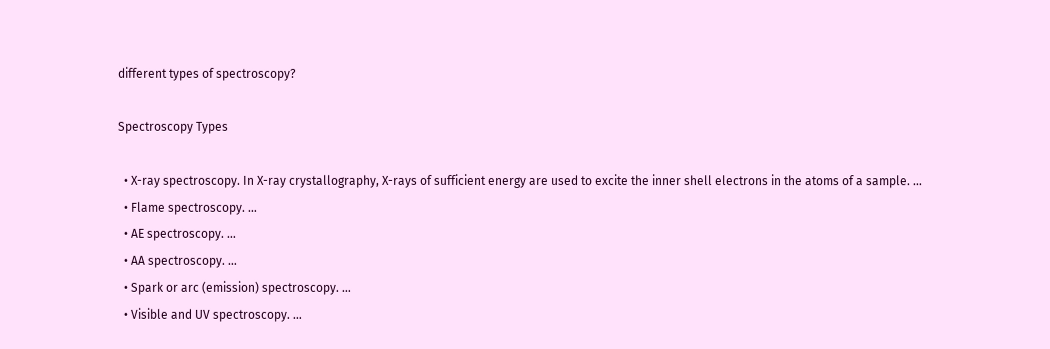different types of spectroscopy?

Spectroscopy Types

  • X-ray spectroscopy. In X-ray crystallography, X-rays of sufficient energy are used to excite the inner shell electrons in the atoms of a sample. …
  • Flame spectroscopy. …
  • AE spectroscopy. …
  • AA spectroscopy. …
  • Spark or arc (emission) spectroscopy. …
  • Visible and UV spectroscopy. …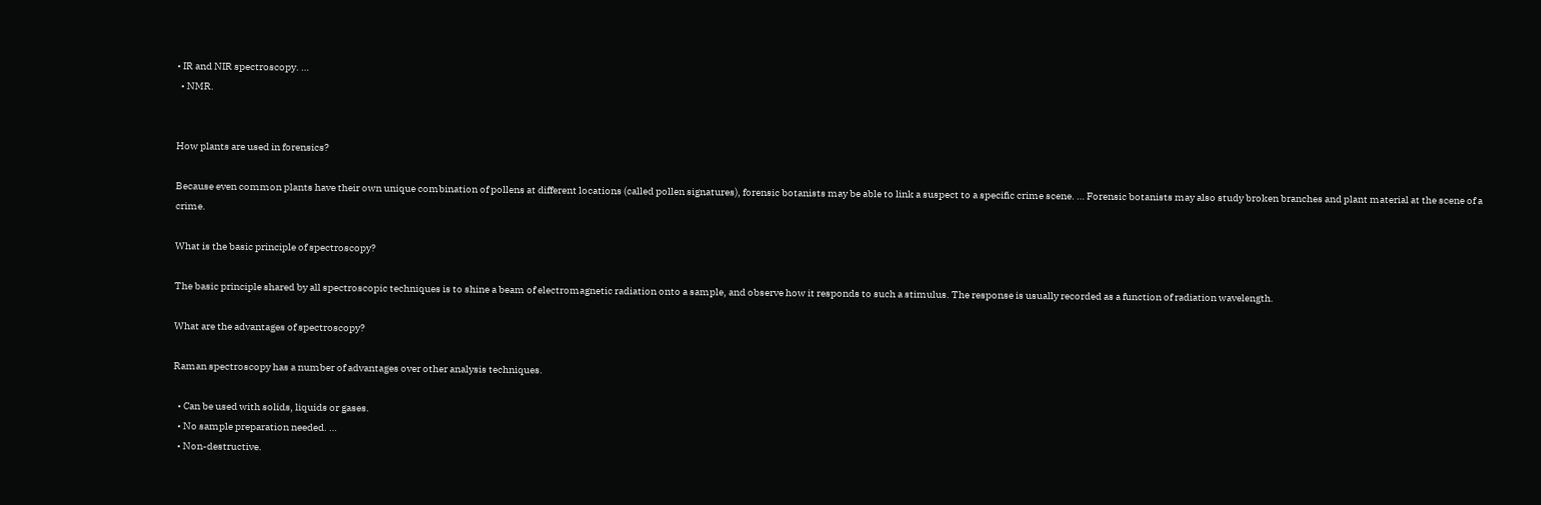• IR and NIR spectroscopy. …
  • NMR.


How plants are used in forensics?

Because even common plants have their own unique combination of pollens at different locations (called pollen signatures), forensic botanists may be able to link a suspect to a specific crime scene. … Forensic botanists may also study broken branches and plant material at the scene of a crime.

What is the basic principle of spectroscopy?

The basic principle shared by all spectroscopic techniques is to shine a beam of electromagnetic radiation onto a sample, and observe how it responds to such a stimulus. The response is usually recorded as a function of radiation wavelength.

What are the advantages of spectroscopy?

Raman spectroscopy has a number of advantages over other analysis techniques.

  • Can be used with solids, liquids or gases.
  • No sample preparation needed. …
  • Non-destructive.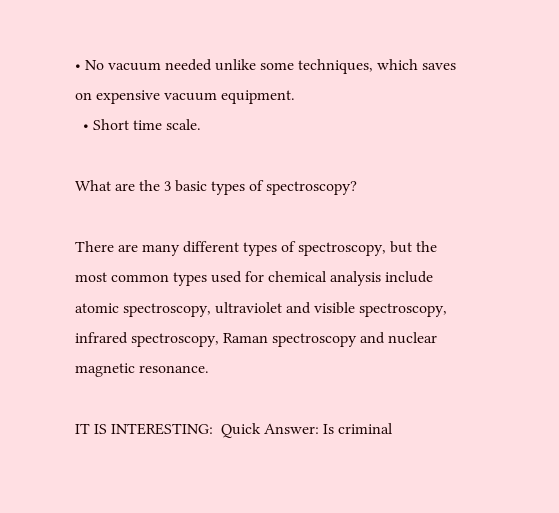• No vacuum needed unlike some techniques, which saves on expensive vacuum equipment.
  • Short time scale.

What are the 3 basic types of spectroscopy?

There are many different types of spectroscopy, but the most common types used for chemical analysis include atomic spectroscopy, ultraviolet and visible spectroscopy, infrared spectroscopy, Raman spectroscopy and nuclear magnetic resonance.

IT IS INTERESTING:  Quick Answer: Is criminal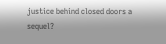justice behind closed doors a sequel?